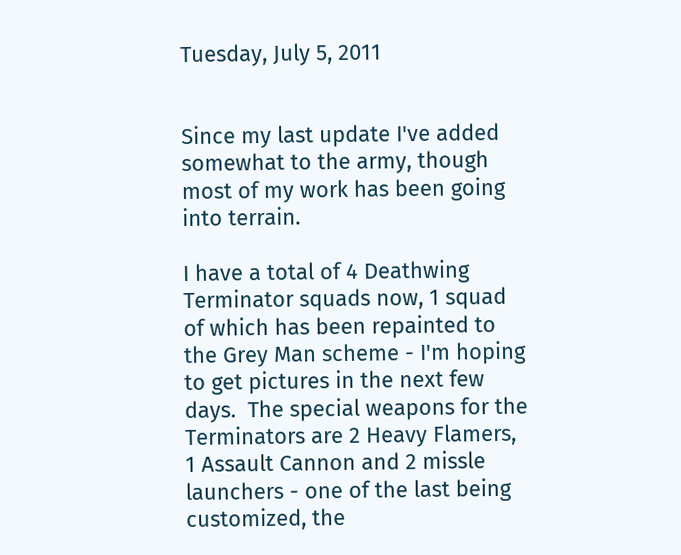Tuesday, July 5, 2011


Since my last update I've added somewhat to the army, though most of my work has been going into terrain.

I have a total of 4 Deathwing Terminator squads now, 1 squad of which has been repainted to the Grey Man scheme - I'm hoping to get pictures in the next few days.  The special weapons for the Terminators are 2 Heavy Flamers, 1 Assault Cannon and 2 missle launchers - one of the last being customized, the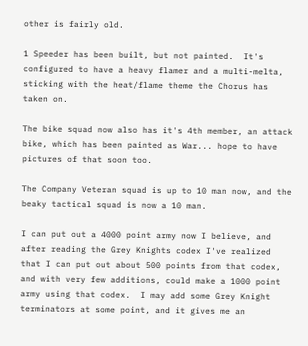other is fairly old.

1 Speeder has been built, but not painted.  It's configured to have a heavy flamer and a multi-melta, sticking with the heat/flame theme the Chorus has taken on.

The bike squad now also has it's 4th member, an attack bike, which has been painted as War... hope to have pictures of that soon too.

The Company Veteran squad is up to 10 man now, and the beaky tactical squad is now a 10 man.

I can put out a 4000 point army now I believe, and after reading the Grey Knights codex I've realized that I can put out about 500 points from that codex, and with very few additions, could make a 1000 point army using that codex.  I may add some Grey Knight terminators at some point, and it gives me an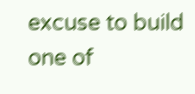excuse to build one of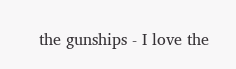the gunships - I love the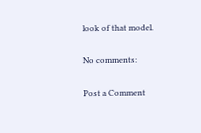look of that model.

No comments:

Post a Comment